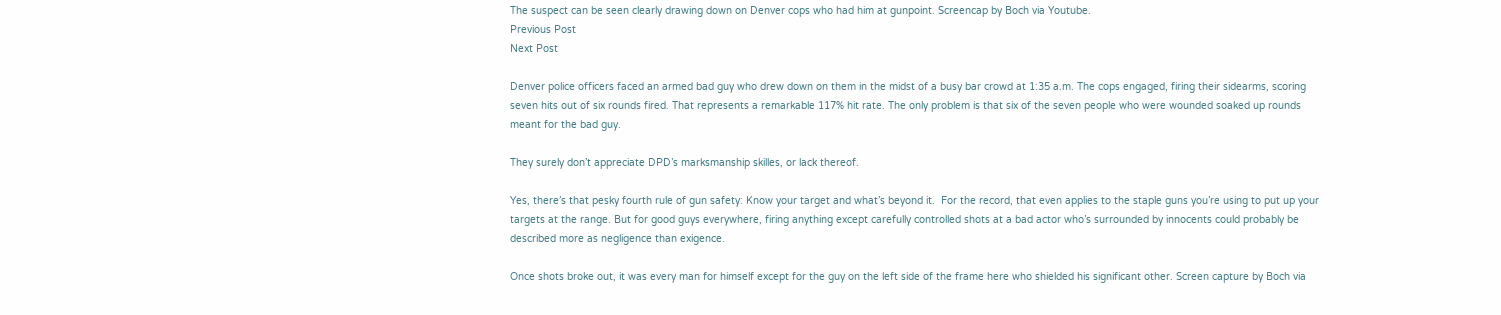The suspect can be seen clearly drawing down on Denver cops who had him at gunpoint. Screencap by Boch via Youtube.
Previous Post
Next Post

Denver police officers faced an armed bad guy who drew down on them in the midst of a busy bar crowd at 1:35 a.m. The cops engaged, firing their sidearms, scoring seven hits out of six rounds fired. That represents a remarkable 117% hit rate. The only problem is that six of the seven people who were wounded soaked up rounds meant for the bad guy.

They surely don’t appreciate DPD’s marksmanship skilles, or lack thereof.

Yes, there’s that pesky fourth rule of gun safety: Know your target and what’s beyond it.  For the record, that even applies to the staple guns you’re using to put up your targets at the range. But for good guys everywhere, firing anything except carefully controlled shots at a bad actor who’s surrounded by innocents could probably be described more as negligence than exigence.

Once shots broke out, it was every man for himself except for the guy on the left side of the frame here who shielded his significant other. Screen capture by Boch via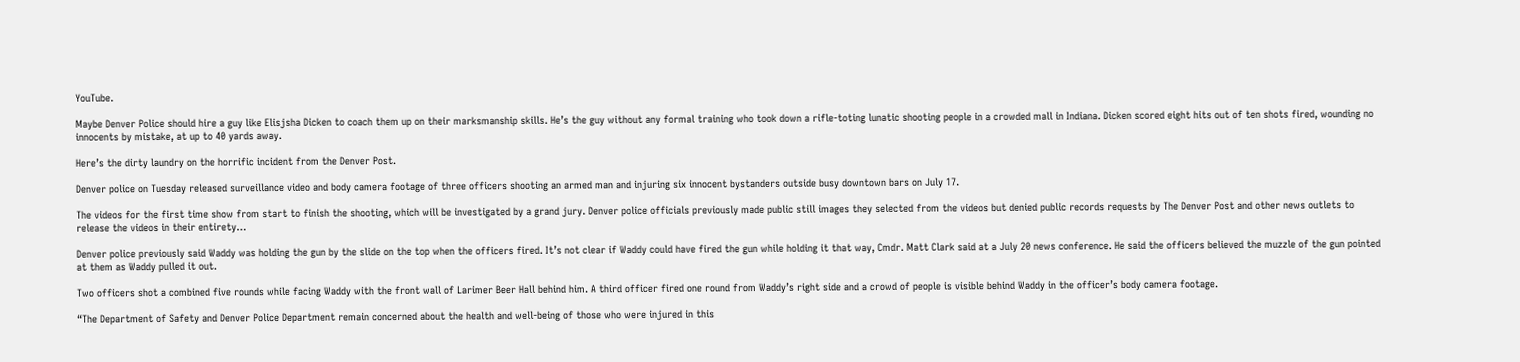YouTube.

Maybe Denver Police should hire a guy like Elisjsha Dicken to coach them up on their marksmanship skills. He’s the guy without any formal training who took down a rifle-toting lunatic shooting people in a crowded mall in Indiana. Dicken scored eight hits out of ten shots fired, wounding no innocents by mistake, at up to 40 yards away.

Here’s the dirty laundry on the horrific incident from the Denver Post.

Denver police on Tuesday released surveillance video and body camera footage of three officers shooting an armed man and injuring six innocent bystanders outside busy downtown bars on July 17.

The videos for the first time show from start to finish the shooting, which will be investigated by a grand jury. Denver police officials previously made public still images they selected from the videos but denied public records requests by The Denver Post and other news outlets to release the videos in their entirety…

Denver police previously said Waddy was holding the gun by the slide on the top when the officers fired. It’s not clear if Waddy could have fired the gun while holding it that way, Cmdr. Matt Clark said at a July 20 news conference. He said the officers believed the muzzle of the gun pointed at them as Waddy pulled it out.

Two officers shot a combined five rounds while facing Waddy with the front wall of Larimer Beer Hall behind him. A third officer fired one round from Waddy’s right side and a crowd of people is visible behind Waddy in the officer’s body camera footage.

“The Department of Safety and Denver Police Department remain concerned about the health and well-being of those who were injured in this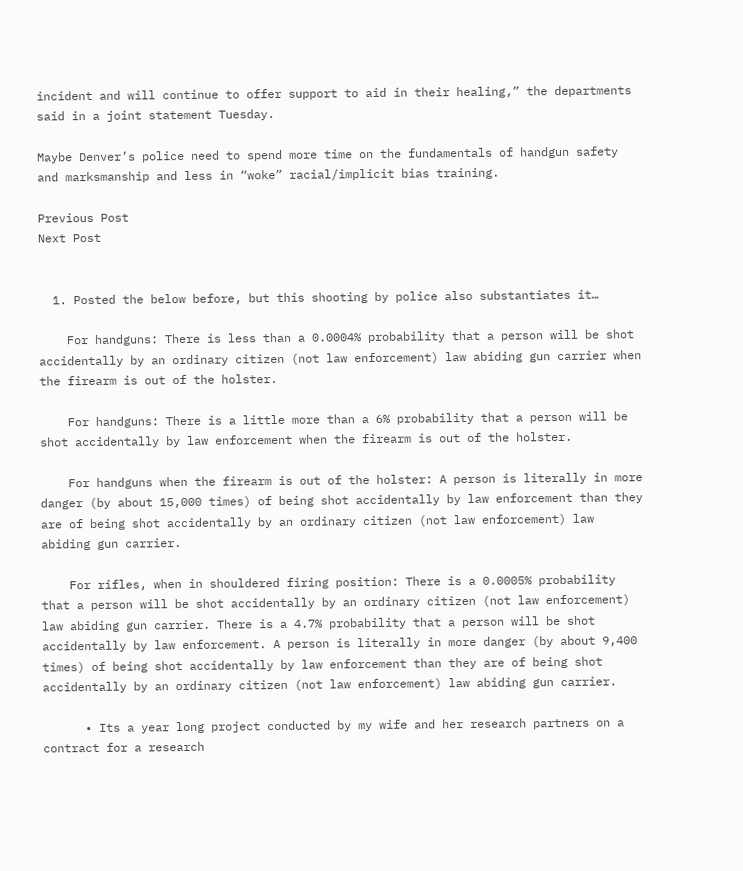incident and will continue to offer support to aid in their healing,” the departments said in a joint statement Tuesday.

Maybe Denver’s police need to spend more time on the fundamentals of handgun safety and marksmanship and less in “woke” racial/implicit bias training.

Previous Post
Next Post


  1. Posted the below before, but this shooting by police also substantiates it…

    For handguns: There is less than a 0.0004% probability that a person will be shot accidentally by an ordinary citizen (not law enforcement) law abiding gun carrier when the firearm is out of the holster.

    For handguns: There is a little more than a 6% probability that a person will be shot accidentally by law enforcement when the firearm is out of the holster.

    For handguns when the firearm is out of the holster: A person is literally in more danger (by about 15,000 times) of being shot accidentally by law enforcement than they are of being shot accidentally by an ordinary citizen (not law enforcement) law abiding gun carrier.

    For rifles, when in shouldered firing position: There is a 0.0005% probability that a person will be shot accidentally by an ordinary citizen (not law enforcement) law abiding gun carrier. There is a 4.7% probability that a person will be shot accidentally by law enforcement. A person is literally in more danger (by about 9,400 times) of being shot accidentally by law enforcement than they are of being shot accidentally by an ordinary citizen (not law enforcement) law abiding gun carrier.

      • Its a year long project conducted by my wife and her research partners on a contract for a research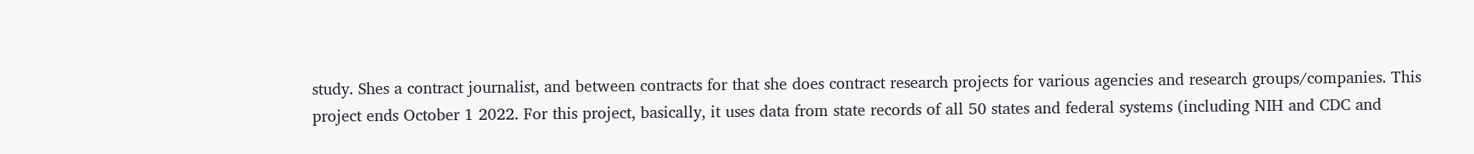study. Shes a contract journalist, and between contracts for that she does contract research projects for various agencies and research groups/companies. This project ends October 1 2022. For this project, basically, it uses data from state records of all 50 states and federal systems (including NIH and CDC and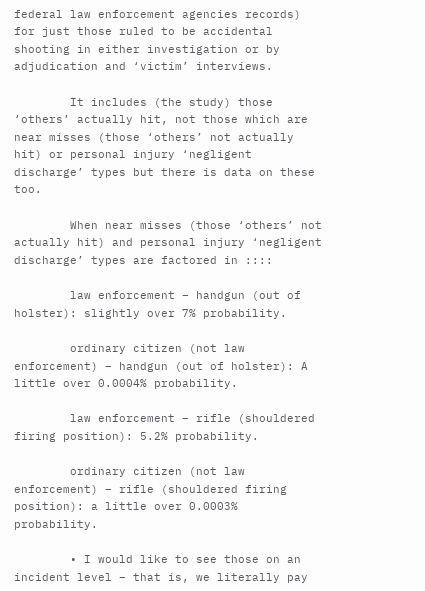federal law enforcement agencies records) for just those ruled to be accidental shooting in either investigation or by adjudication and ‘victim’ interviews.

        It includes (the study) those ‘others’ actually hit, not those which are near misses (those ‘others’ not actually hit) or personal injury ‘negligent discharge’ types but there is data on these too.

        When near misses (those ‘others’ not actually hit) and personal injury ‘negligent discharge’ types are factored in ::::

        law enforcement – handgun (out of holster): slightly over 7% probability.

        ordinary citizen (not law enforcement) – handgun (out of holster): A little over 0.0004% probability.

        law enforcement – rifle (shouldered firing position): 5.2% probability.

        ordinary citizen (not law enforcement) – rifle (shouldered firing position): a little over 0.0003% probability.

        • I would like to see those on an incident level – that is, we literally pay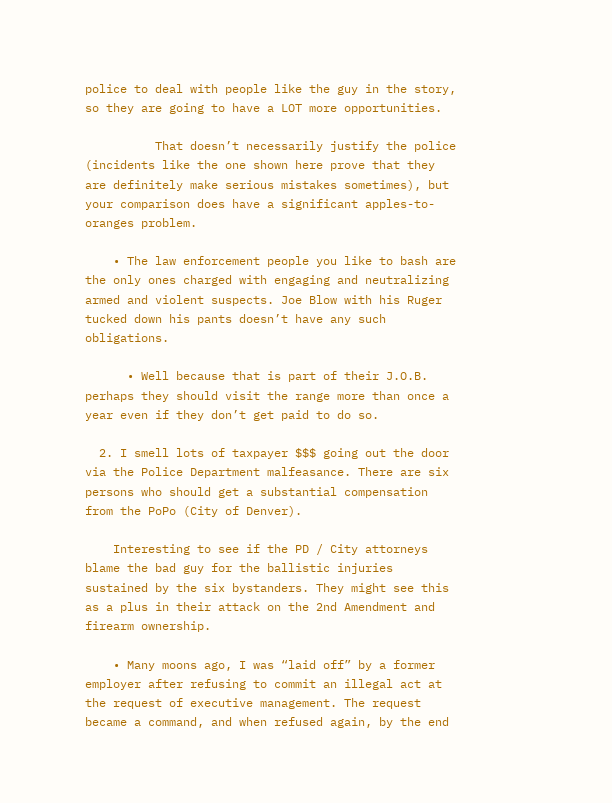police to deal with people like the guy in the story, so they are going to have a LOT more opportunities.

          That doesn’t necessarily justify the police (incidents like the one shown here prove that they are definitely make serious mistakes sometimes), but your comparison does have a significant apples-to-oranges problem.

    • The law enforcement people you like to bash are the only ones charged with engaging and neutralizing armed and violent suspects. Joe Blow with his Ruger tucked down his pants doesn’t have any such obligations.

      • Well because that is part of their J.O.B. perhaps they should visit the range more than once a year even if they don’t get paid to do so.

  2. I smell lots of taxpayer $$$ going out the door via the Police Department malfeasance. There are six persons who should get a substantial compensation from the PoPo (City of Denver).

    Interesting to see if the PD / City attorneys blame the bad guy for the ballistic injuries sustained by the six bystanders. They might see this as a plus in their attack on the 2nd Amendment and firearm ownership.

    • Many moons ago, I was “laid off” by a former employer after refusing to commit an illegal act at the request of executive management. The request became a command, and when refused again, by the end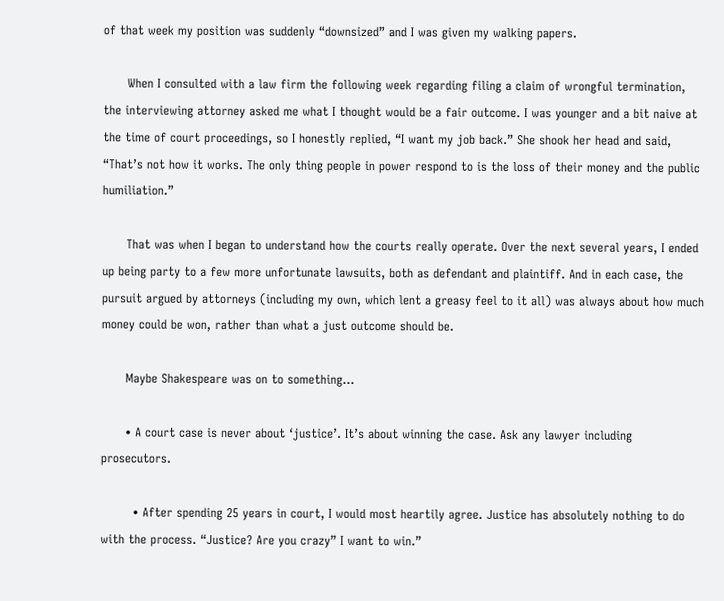of that week my position was suddenly “downsized” and I was given my walking papers.

      When I consulted with a law firm the following week regarding filing a claim of wrongful termination, the interviewing attorney asked me what I thought would be a fair outcome. I was younger and a bit naive at the time of court proceedings, so I honestly replied, “I want my job back.” She shook her head and said, “That’s not how it works. The only thing people in power respond to is the loss of their money and the public humiliation.”

      That was when I began to understand how the courts really operate. Over the next several years, I ended up being party to a few more unfortunate lawsuits, both as defendant and plaintiff. And in each case, the pursuit argued by attorneys (including my own, which lent a greasy feel to it all) was always about how much money could be won, rather than what a just outcome should be.

      Maybe Shakespeare was on to something…

      • A court case is never about ‘justice’. It’s about winning the case. Ask any lawyer including prosecutors.

        • After spending 25 years in court, I would most heartily agree. Justice has absolutely nothing to do with the process. “Justice? Are you crazy” I want to win.”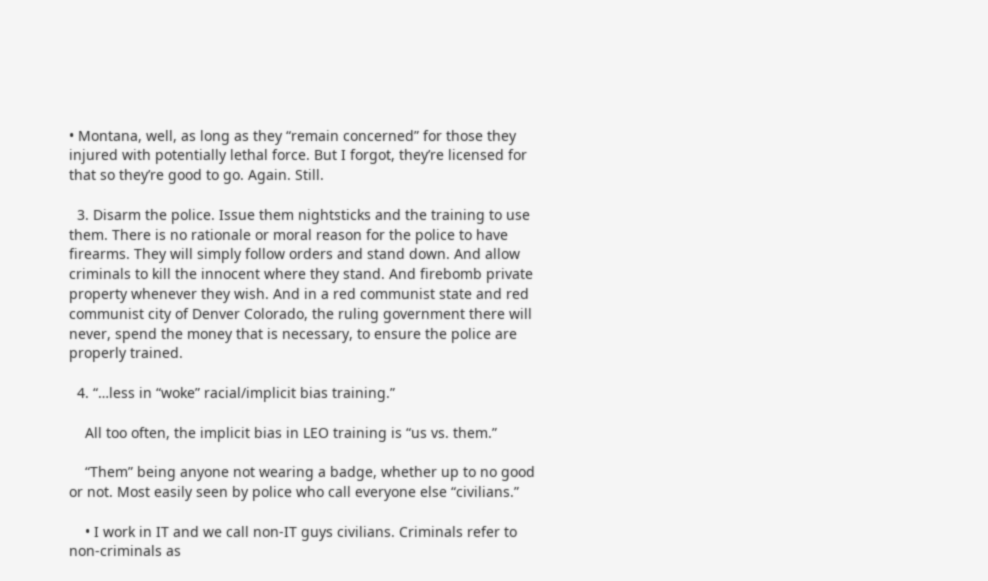• Montana, well, as long as they “remain concerned” for those they injured with potentially lethal force. But I forgot, they’re licensed for that so they’re good to go. Again. Still.

  3. Disarm the police. Issue them nightsticks and the training to use them. There is no rationale or moral reason for the police to have firearms. They will simply follow orders and stand down. And allow criminals to kill the innocent where they stand. And firebomb private property whenever they wish. And in a red communist state and red communist city of Denver Colorado, the ruling government there will never, spend the money that is necessary, to ensure the police are properly trained.

  4. “…less in “woke” racial/implicit bias training.”

    All too often, the implicit bias in LEO training is “us vs. them.”

    “Them” being anyone not wearing a badge, whether up to no good or not. Most easily seen by police who call everyone else “civilians.”

    • I work in IT and we call non-IT guys civilians. Criminals refer to non-criminals as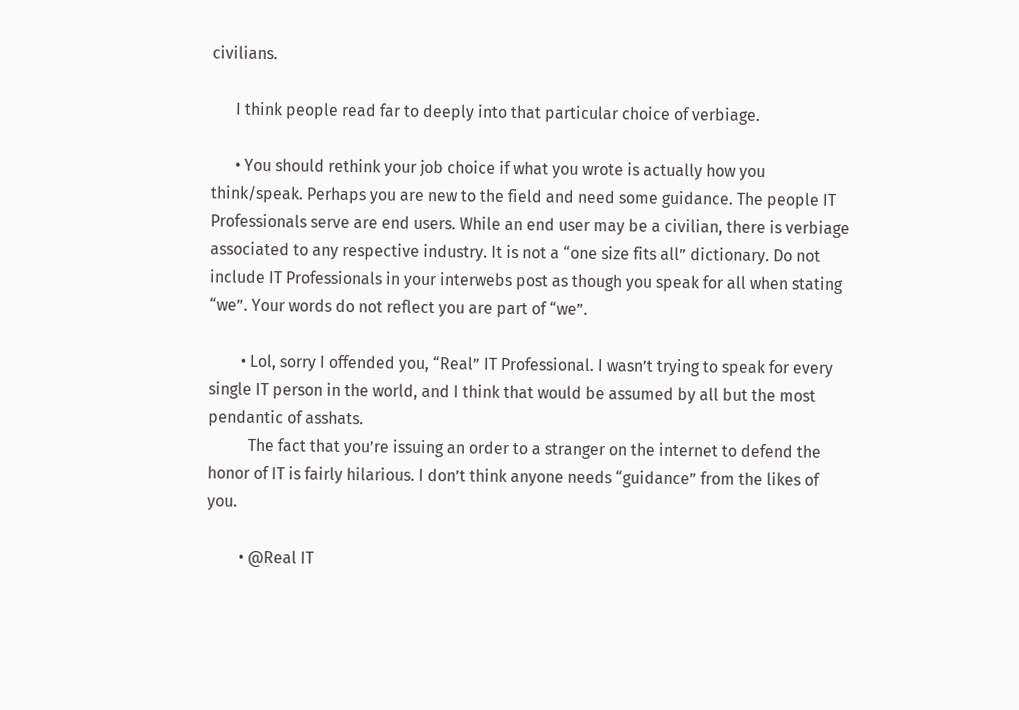civilians.

      I think people read far to deeply into that particular choice of verbiage.

      • You should rethink your job choice if what you wrote is actually how you think/speak. Perhaps you are new to the field and need some guidance. The people IT Professionals serve are end users. While an end user may be a civilian, there is verbiage associated to any respective industry. It is not a “one size fits all” dictionary. Do not include IT Professionals in your interwebs post as though you speak for all when stating “we”. Your words do not reflect you are part of “we”.

        • Lol, sorry I offended you, “Real” IT Professional. I wasn’t trying to speak for every single IT person in the world, and I think that would be assumed by all but the most pendantic of asshats.
          The fact that you’re issuing an order to a stranger on the internet to defend the honor of IT is fairly hilarious. I don’t think anyone needs “guidance” from the likes of you.

        • @Real IT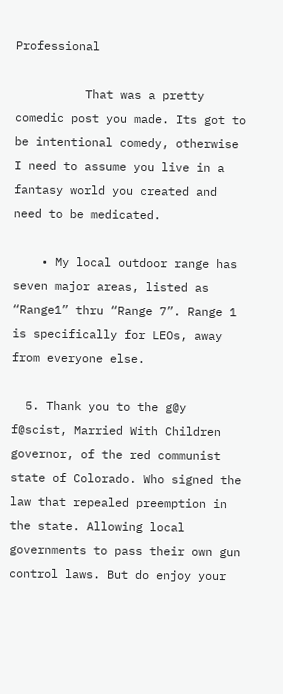Professional

          That was a pretty comedic post you made. Its got to be intentional comedy, otherwise I need to assume you live in a fantasy world you created and need to be medicated.

    • My local outdoor range has seven major areas, listed as “Range1” thru “Range 7”. Range 1 is specifically for LEOs, away from everyone else.

  5. Thank you to the g@y f@scist, Married With Children governor, of the red communist state of Colorado. Who signed the law that repealed preemption in the state. Allowing local governments to pass their own gun control laws. But do enjoy your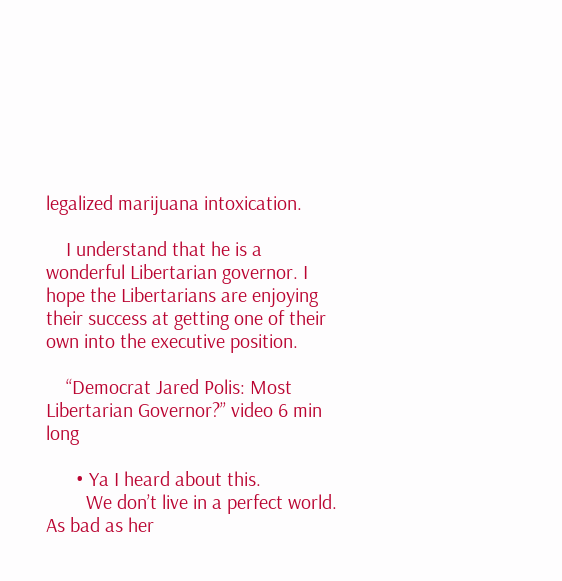legalized marijuana intoxication.

    I understand that he is a wonderful Libertarian governor. I hope the Libertarians are enjoying their success at getting one of their own into the executive position.

    “Democrat Jared Polis: Most Libertarian Governor?” video 6 min long

      • Ya I heard about this.
        We don’t live in a perfect world. As bad as her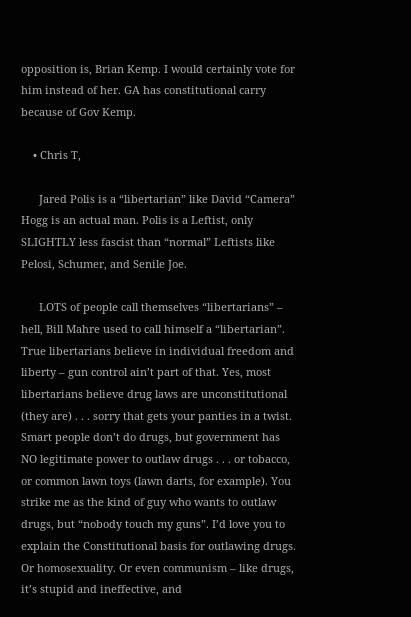opposition is, Brian Kemp. I would certainly vote for him instead of her. GA has constitutional carry because of Gov Kemp.

    • Chris T,

      Jared Polis is a “libertarian” like David “Camera” Hogg is an actual man. Polis is a Leftist, only SLIGHTLY less fascist than “normal” Leftists like Pelosi, Schumer, and Senile Joe.

      LOTS of people call themselves “libertarians” – hell, Bill Mahre used to call himself a “libertarian”. True libertarians believe in individual freedom and liberty – gun control ain’t part of that. Yes, most libertarians believe drug laws are unconstitutional (they are) . . . sorry that gets your panties in a twist. Smart people don’t do drugs, but government has NO legitimate power to outlaw drugs . . . or tobacco, or common lawn toys (lawn darts, for example). You strike me as the kind of guy who wants to outlaw drugs, but “nobody touch my guns”. I’d love you to explain the Constitutional basis for outlawing drugs. Or homosexuality. Or even communism – like drugs, it’s stupid and ineffective, and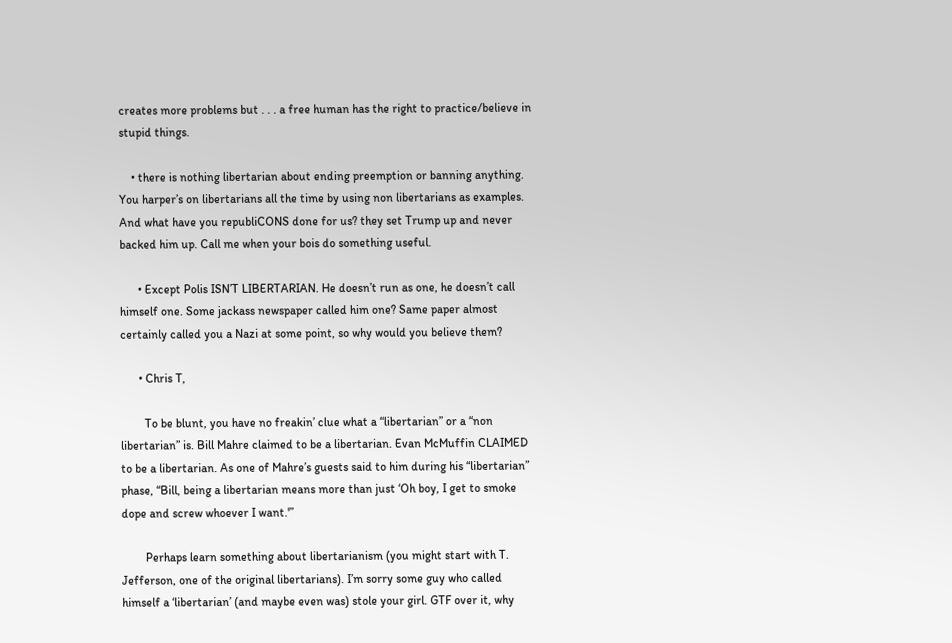creates more problems but . . . a free human has the right to practice/believe in stupid things.

    • there is nothing libertarian about ending preemption or banning anything. You harper’s on libertarians all the time by using non libertarians as examples. And what have you republiCONS done for us? they set Trump up and never backed him up. Call me when your bois do something useful.

      • Except Polis ISN’T LIBERTARIAN. He doesn’t run as one, he doesn’t call himself one. Some jackass newspaper called him one? Same paper almost certainly called you a Nazi at some point, so why would you believe them?

      • Chris T,

        To be blunt, you have no freakin’ clue what a “libertarian” or a “non libertarian” is. Bill Mahre claimed to be a libertarian. Evan McMuffin CLAIMED to be a libertarian. As one of Mahre’s guests said to him during his “libertarian” phase, “Bill, being a libertarian means more than just ‘Oh boy, I get to smoke dope and screw whoever I want.'”

        Perhaps learn something about libertarianism (you might start with T. Jefferson, one of the original libertarians). I’m sorry some guy who called himself a ‘libertarian’ (and maybe even was) stole your girl. GTF over it, why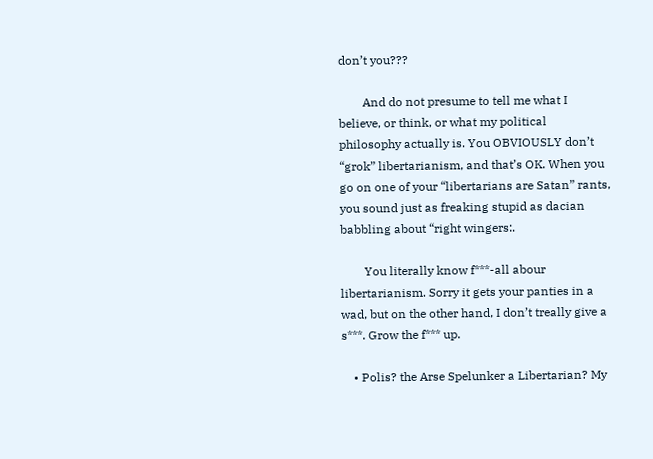don’t you???

        And do not presume to tell me what I believe, or think, or what my political philosophy actually is. You OBVIOUSLY don’t “grok” libertarianism, and that’s OK. When you go on one of your “libertarians are Satan” rants, you sound just as freaking stupid as dacian babbling about “right wingers:.

        You literally know f***-all abour libertarianism. Sorry it gets your panties in a wad, but on the other hand, I don’t treally give a s***. Grow the f*** up.

    • Polis? the Arse Spelunker a Libertarian? My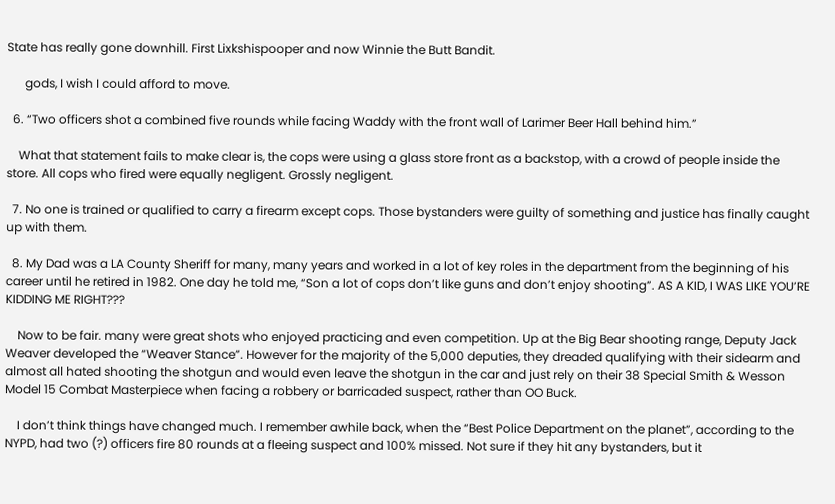State has really gone downhill. First Lixkshispooper and now Winnie the Butt Bandit.

      gods, I wish I could afford to move.

  6. “Two officers shot a combined five rounds while facing Waddy with the front wall of Larimer Beer Hall behind him.”

    What that statement fails to make clear is, the cops were using a glass store front as a backstop, with a crowd of people inside the store. All cops who fired were equally negligent. Grossly negligent.

  7. No one is trained or qualified to carry a firearm except cops. Those bystanders were guilty of something and justice has finally caught up with them.

  8. My Dad was a LA County Sheriff for many, many years and worked in a lot of key roles in the department from the beginning of his career until he retired in 1982. One day he told me, “Son a lot of cops don’t like guns and don’t enjoy shooting”. AS A KID, I WAS LIKE YOU’RE KIDDING ME RIGHT???

    Now to be fair. many were great shots who enjoyed practicing and even competition. Up at the Big Bear shooting range, Deputy Jack Weaver developed the “Weaver Stance”. However for the majority of the 5,000 deputies, they dreaded qualifying with their sidearm and almost all hated shooting the shotgun and would even leave the shotgun in the car and just rely on their 38 Special Smith & Wesson Model 15 Combat Masterpiece when facing a robbery or barricaded suspect, rather than OO Buck.

    I don’t think things have changed much. I remember awhile back, when the “Best Police Department on the planet”, according to the NYPD, had two (?) officers fire 80 rounds at a fleeing suspect and 100% missed. Not sure if they hit any bystanders, but it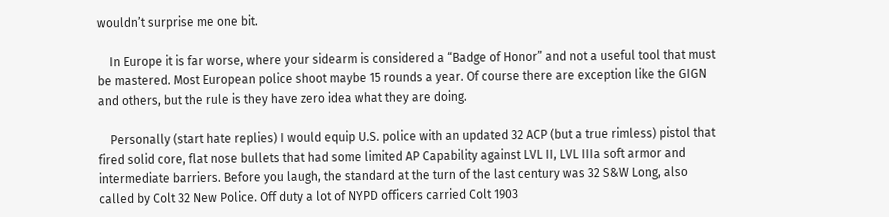wouldn’t surprise me one bit.

    In Europe it is far worse, where your sidearm is considered a “Badge of Honor” and not a useful tool that must be mastered. Most European police shoot maybe 15 rounds a year. Of course there are exception like the GIGN and others, but the rule is they have zero idea what they are doing.

    Personally (start hate replies) I would equip U.S. police with an updated 32 ACP (but a true rimless) pistol that fired solid core, flat nose bullets that had some limited AP Capability against LVL II, LVL IIIa soft armor and intermediate barriers. Before you laugh, the standard at the turn of the last century was 32 S&W Long, also called by Colt 32 New Police. Off duty a lot of NYPD officers carried Colt 1903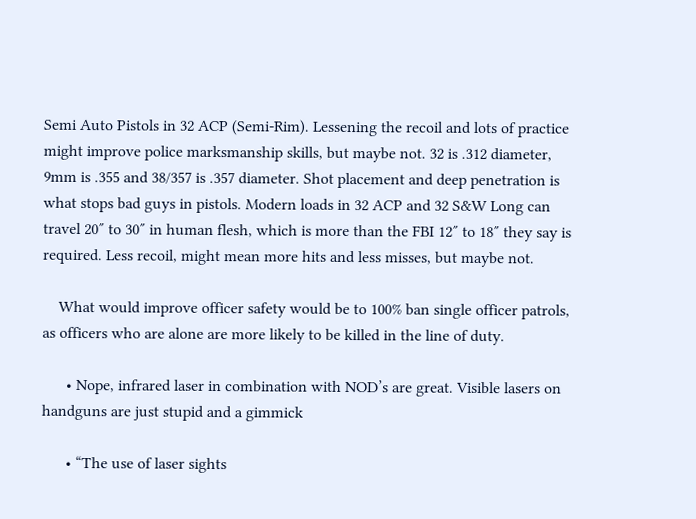Semi Auto Pistols in 32 ACP (Semi-Rim). Lessening the recoil and lots of practice might improve police marksmanship skills, but maybe not. 32 is .312 diameter, 9mm is .355 and 38/357 is .357 diameter. Shot placement and deep penetration is what stops bad guys in pistols. Modern loads in 32 ACP and 32 S&W Long can travel 20″ to 30″ in human flesh, which is more than the FBI 12″ to 18″ they say is required. Less recoil, might mean more hits and less misses, but maybe not.

    What would improve officer safety would be to 100% ban single officer patrols, as officers who are alone are more likely to be killed in the line of duty.

      • Nope, infrared laser in combination with NOD’s are great. Visible lasers on handguns are just stupid and a gimmick

      • “The use of laser sights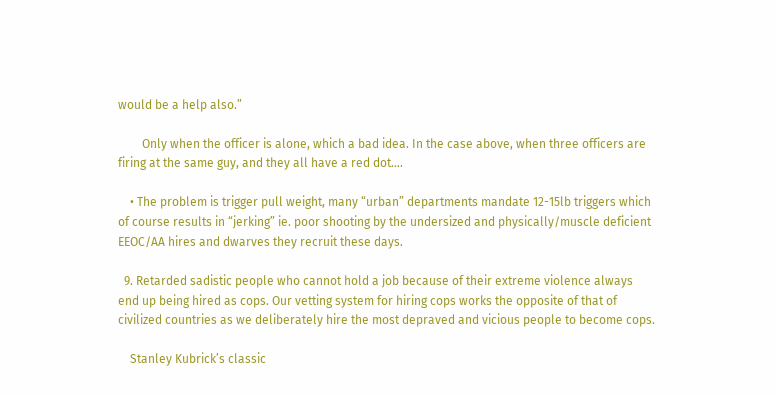would be a help also.”

        Only when the officer is alone, which a bad idea. In the case above, when three officers are firing at the same guy, and they all have a red dot….

    • The problem is trigger pull weight, many “urban” departments mandate 12-15lb triggers which of course results in “jerking” ie. poor shooting by the undersized and physically/muscle deficient EEOC/AA hires and dwarves they recruit these days.

  9. Retarded sadistic people who cannot hold a job because of their extreme violence always end up being hired as cops. Our vetting system for hiring cops works the opposite of that of civilized countries as we deliberately hire the most depraved and vicious people to become cops.

    Stanley Kubrick’s classic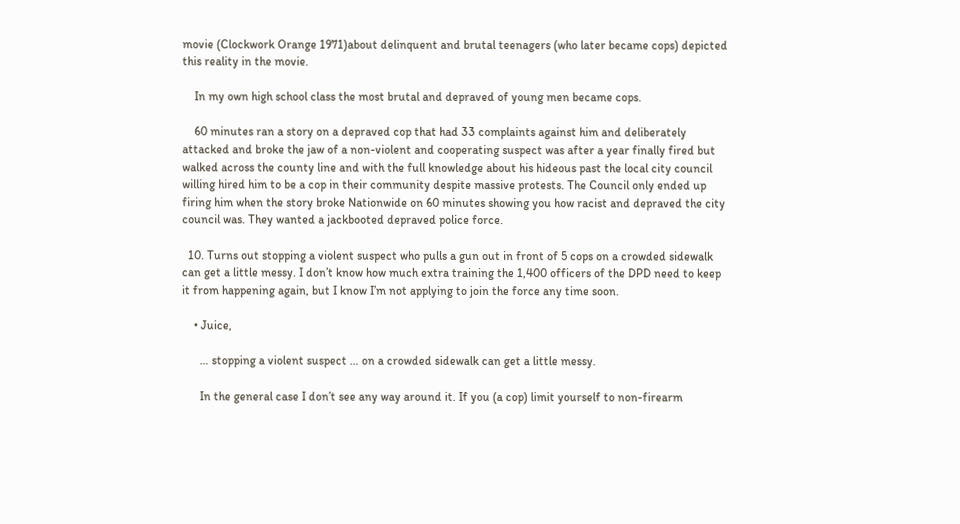movie (Clockwork Orange 1971)about delinquent and brutal teenagers (who later became cops) depicted this reality in the movie.

    In my own high school class the most brutal and depraved of young men became cops.

    60 minutes ran a story on a depraved cop that had 33 complaints against him and deliberately attacked and broke the jaw of a non-violent and cooperating suspect was after a year finally fired but walked across the county line and with the full knowledge about his hideous past the local city council willing hired him to be a cop in their community despite massive protests. The Council only ended up firing him when the story broke Nationwide on 60 minutes showing you how racist and depraved the city council was. They wanted a jackbooted depraved police force.

  10. Turns out stopping a violent suspect who pulls a gun out in front of 5 cops on a crowded sidewalk can get a little messy. I don’t know how much extra training the 1,400 officers of the DPD need to keep it from happening again, but I know I’m not applying to join the force any time soon.

    • Juice,

      … stopping a violent suspect … on a crowded sidewalk can get a little messy.

      In the general case I don’t see any way around it. If you (a cop) limit yourself to non-firearm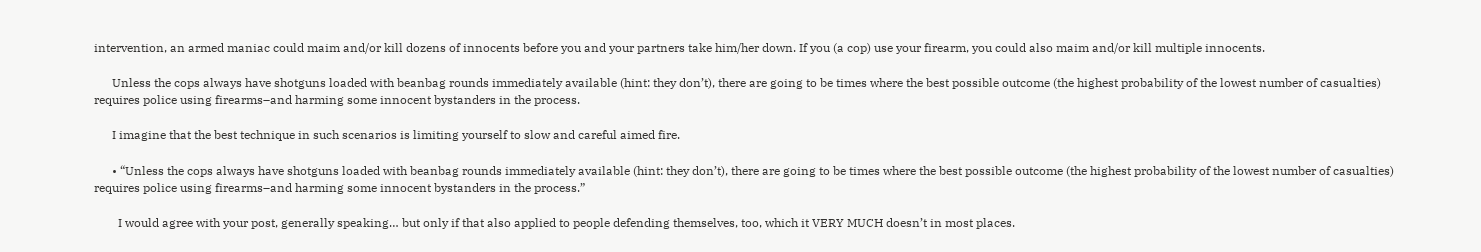intervention, an armed maniac could maim and/or kill dozens of innocents before you and your partners take him/her down. If you (a cop) use your firearm, you could also maim and/or kill multiple innocents.

      Unless the cops always have shotguns loaded with beanbag rounds immediately available (hint: they don’t), there are going to be times where the best possible outcome (the highest probability of the lowest number of casualties) requires police using firearms–and harming some innocent bystanders in the process.

      I imagine that the best technique in such scenarios is limiting yourself to slow and careful aimed fire.

      • “Unless the cops always have shotguns loaded with beanbag rounds immediately available (hint: they don’t), there are going to be times where the best possible outcome (the highest probability of the lowest number of casualties) requires police using firearms–and harming some innocent bystanders in the process.”

        I would agree with your post, generally speaking… but only if that also applied to people defending themselves, too, which it VERY MUCH doesn’t in most places.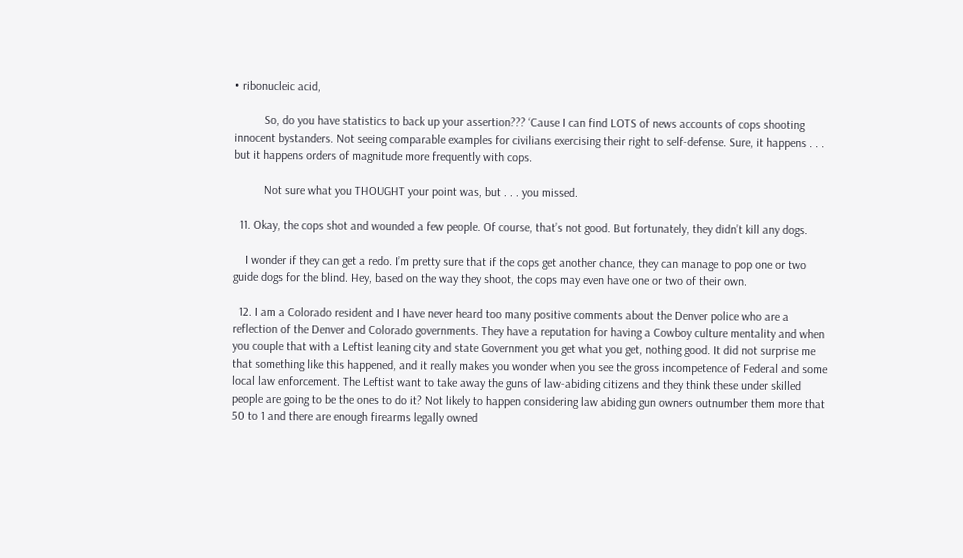• ribonucleic acid,

          So, do you have statistics to back up your assertion??? ‘Cause I can find LOTS of news accounts of cops shooting innocent bystanders. Not seeing comparable examples for civilians exercising their right to self-defense. Sure, it happens . . . but it happens orders of magnitude more frequently with cops.

          Not sure what you THOUGHT your point was, but . . . you missed.

  11. Okay, the cops shot and wounded a few people. Of course, that’s not good. But fortunately, they didn’t kill any dogs.

    I wonder if they can get a redo. I’m pretty sure that if the cops get another chance, they can manage to pop one or two guide dogs for the blind. Hey, based on the way they shoot, the cops may even have one or two of their own.

  12. I am a Colorado resident and I have never heard too many positive comments about the Denver police who are a reflection of the Denver and Colorado governments. They have a reputation for having a Cowboy culture mentality and when you couple that with a Leftist leaning city and state Government you get what you get, nothing good. It did not surprise me that something like this happened, and it really makes you wonder when you see the gross incompetence of Federal and some local law enforcement. The Leftist want to take away the guns of law-abiding citizens and they think these under skilled people are going to be the ones to do it? Not likely to happen considering law abiding gun owners outnumber them more that 50 to 1 and there are enough firearms legally owned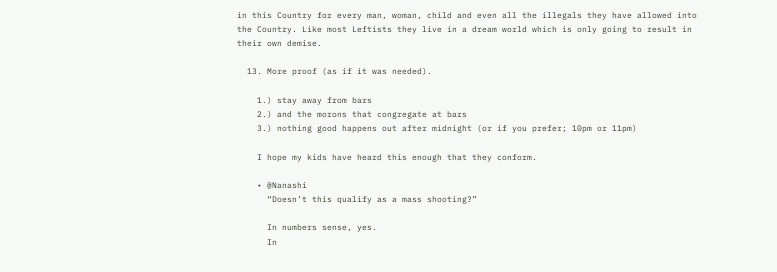in this Country for every man, woman, child and even all the illegals they have allowed into the Country. Like most Leftists they live in a dream world which is only going to result in their own demise.

  13. More proof (as if it was needed).

    1.) stay away from bars
    2.) and the morons that congregate at bars
    3.) nothing good happens out after midnight (or if you prefer; 10pm or 11pm)

    I hope my kids have heard this enough that they conform.

    • @Nanashi
      “Doesn’t this qualify as a mass shooting?”

      In numbers sense, yes.
      In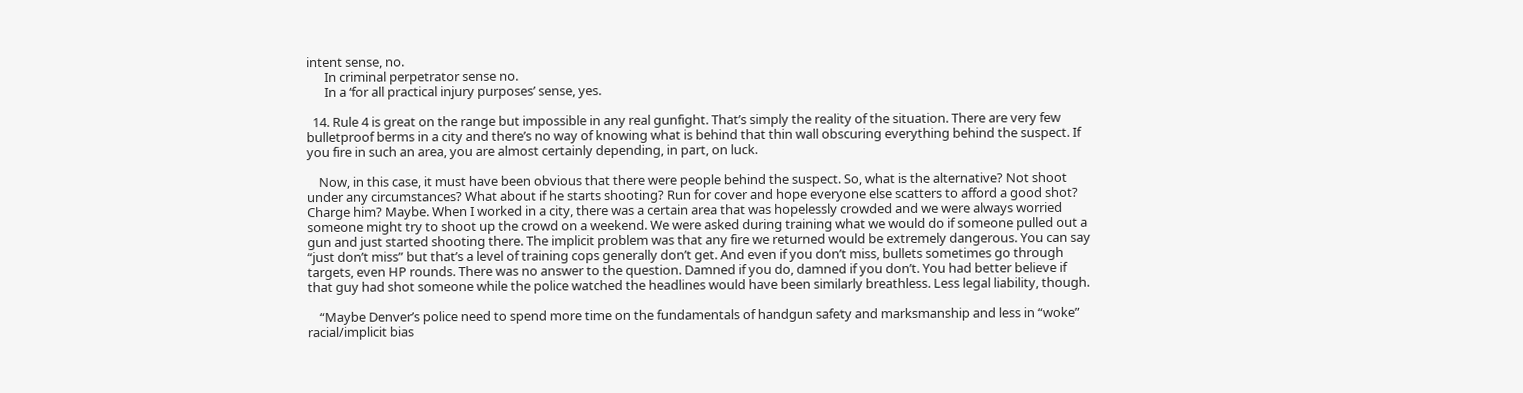intent sense, no.
      In criminal perpetrator sense no.
      In a ‘for all practical injury purposes’ sense, yes.

  14. Rule 4 is great on the range but impossible in any real gunfight. That’s simply the reality of the situation. There are very few bulletproof berms in a city and there’s no way of knowing what is behind that thin wall obscuring everything behind the suspect. If you fire in such an area, you are almost certainly depending, in part, on luck.

    Now, in this case, it must have been obvious that there were people behind the suspect. So, what is the alternative? Not shoot under any circumstances? What about if he starts shooting? Run for cover and hope everyone else scatters to afford a good shot? Charge him? Maybe. When I worked in a city, there was a certain area that was hopelessly crowded and we were always worried someone might try to shoot up the crowd on a weekend. We were asked during training what we would do if someone pulled out a gun and just started shooting there. The implicit problem was that any fire we returned would be extremely dangerous. You can say “just don’t miss” but that’s a level of training cops generally don’t get. And even if you don’t miss, bullets sometimes go through targets, even HP rounds. There was no answer to the question. Damned if you do, damned if you don’t. You had better believe if that guy had shot someone while the police watched the headlines would have been similarly breathless. Less legal liability, though.

    “Maybe Denver’s police need to spend more time on the fundamentals of handgun safety and marksmanship and less in “woke” racial/implicit bias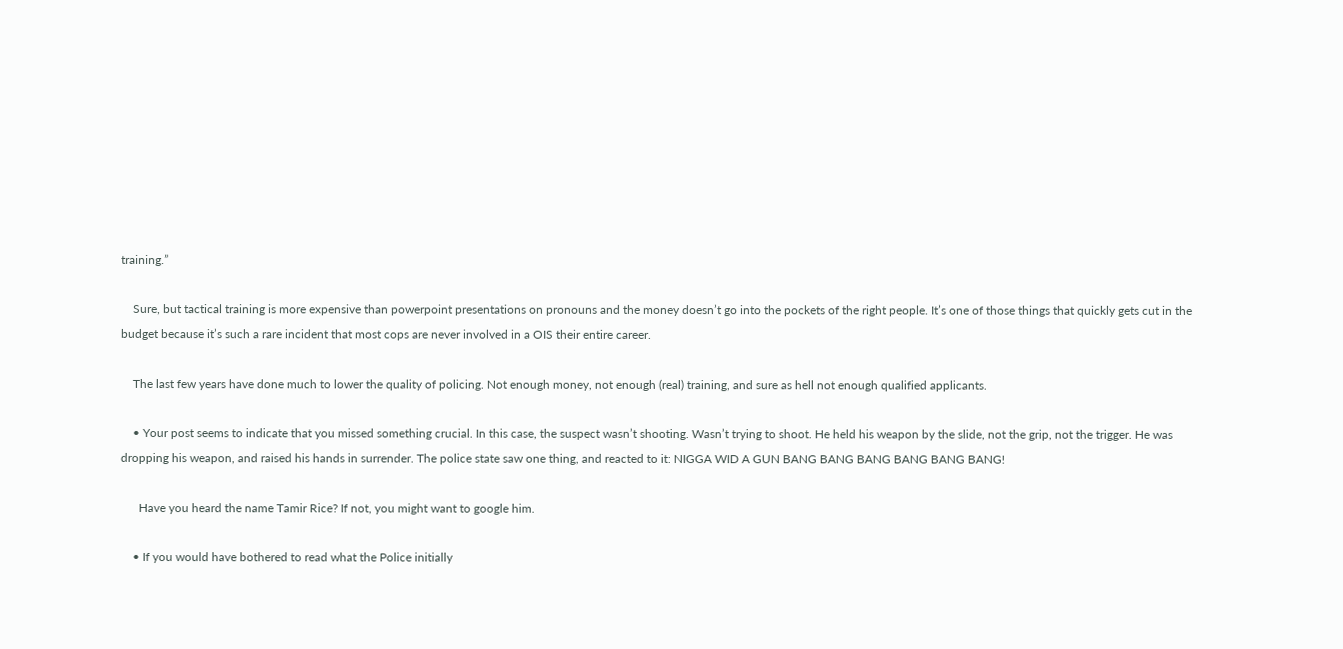training.”

    Sure, but tactical training is more expensive than powerpoint presentations on pronouns and the money doesn’t go into the pockets of the right people. It’s one of those things that quickly gets cut in the budget because it’s such a rare incident that most cops are never involved in a OIS their entire career.

    The last few years have done much to lower the quality of policing. Not enough money, not enough (real) training, and sure as hell not enough qualified applicants.

    • Your post seems to indicate that you missed something crucial. In this case, the suspect wasn’t shooting. Wasn’t trying to shoot. He held his weapon by the slide, not the grip, not the trigger. He was dropping his weapon, and raised his hands in surrender. The police state saw one thing, and reacted to it: NIGGA WID A GUN BANG BANG BANG BANG BANG BANG!

      Have you heard the name Tamir Rice? If not, you might want to google him.

    • If you would have bothered to read what the Police initially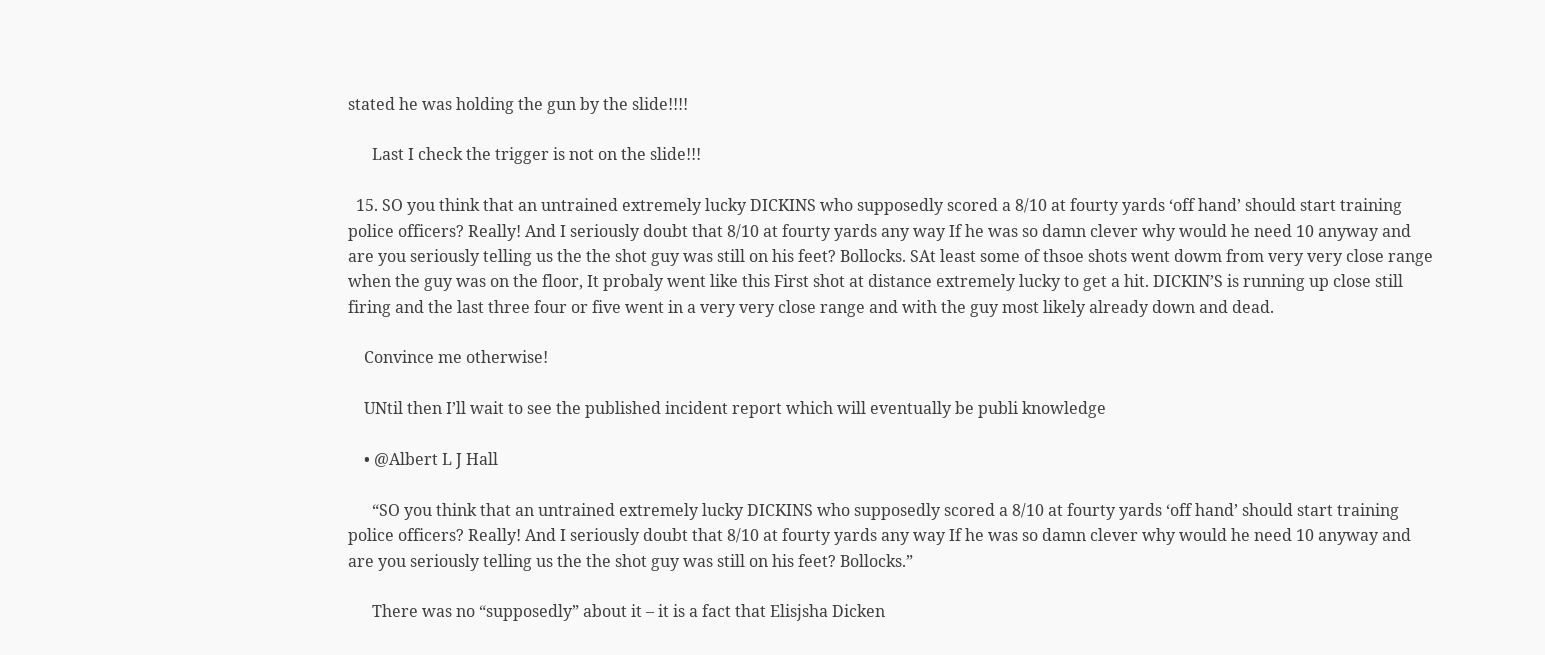stated he was holding the gun by the slide!!!!

      Last I check the trigger is not on the slide!!!

  15. SO you think that an untrained extremely lucky DICKINS who supposedly scored a 8/10 at fourty yards ‘off hand’ should start training police officers? Really! And I seriously doubt that 8/10 at fourty yards any way If he was so damn clever why would he need 10 anyway and are you seriously telling us the the shot guy was still on his feet? Bollocks. SAt least some of thsoe shots went dowm from very very close range when the guy was on the floor, It probaly went like this First shot at distance extremely lucky to get a hit. DICKIN’S is running up close still firing and the last three four or five went in a very very close range and with the guy most likely already down and dead.

    Convince me otherwise!

    UNtil then I’ll wait to see the published incident report which will eventually be publi knowledge

    • @Albert L J Hall

      “SO you think that an untrained extremely lucky DICKINS who supposedly scored a 8/10 at fourty yards ‘off hand’ should start training police officers? Really! And I seriously doubt that 8/10 at fourty yards any way If he was so damn clever why would he need 10 anyway and are you seriously telling us the the shot guy was still on his feet? Bollocks.”

      There was no “supposedly” about it – it is a fact that Elisjsha Dicken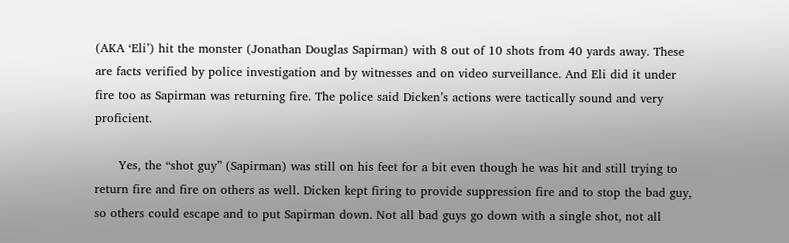(AKA ‘Eli’) hit the monster (Jonathan Douglas Sapirman) with 8 out of 10 shots from 40 yards away. These are facts verified by police investigation and by witnesses and on video surveillance. And Eli did it under fire too as Sapirman was returning fire. The police said Dicken’s actions were tactically sound and very proficient.

      Yes, the “shot guy” (Sapirman) was still on his feet for a bit even though he was hit and still trying to return fire and fire on others as well. Dicken kept firing to provide suppression fire and to stop the bad guy, so others could escape and to put Sapirman down. Not all bad guys go down with a single shot, not all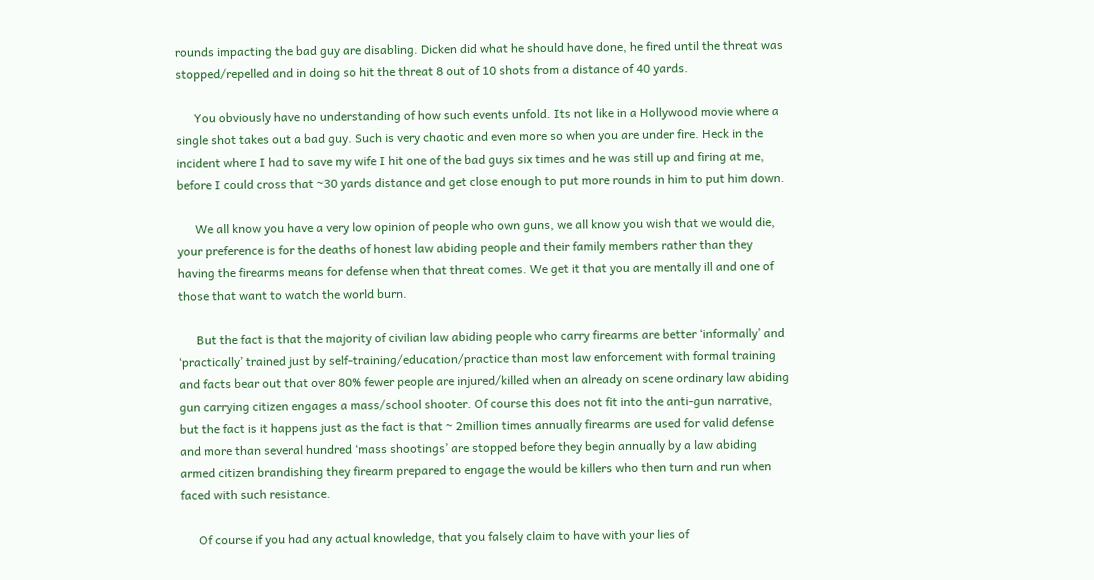rounds impacting the bad guy are disabling. Dicken did what he should have done, he fired until the threat was stopped/repelled and in doing so hit the threat 8 out of 10 shots from a distance of 40 yards.

      You obviously have no understanding of how such events unfold. Its not like in a Hollywood movie where a single shot takes out a bad guy. Such is very chaotic and even more so when you are under fire. Heck in the incident where I had to save my wife I hit one of the bad guys six times and he was still up and firing at me, before I could cross that ~30 yards distance and get close enough to put more rounds in him to put him down.

      We all know you have a very low opinion of people who own guns, we all know you wish that we would die, your preference is for the deaths of honest law abiding people and their family members rather than they having the firearms means for defense when that threat comes. We get it that you are mentally ill and one of those that want to watch the world burn.

      But the fact is that the majority of civilian law abiding people who carry firearms are better ‘informally’ and ‘practically’ trained just by self-training/education/practice than most law enforcement with formal training and facts bear out that over 80% fewer people are injured/killed when an already on scene ordinary law abiding gun carrying citizen engages a mass/school shooter. Of course this does not fit into the anti-gun narrative, but the fact is it happens just as the fact is that ~ 2million times annually firearms are used for valid defense and more than several hundred ‘mass shootings’ are stopped before they begin annually by a law abiding armed citizen brandishing they firearm prepared to engage the would be killers who then turn and run when faced with such resistance.

      Of course if you had any actual knowledge, that you falsely claim to have with your lies of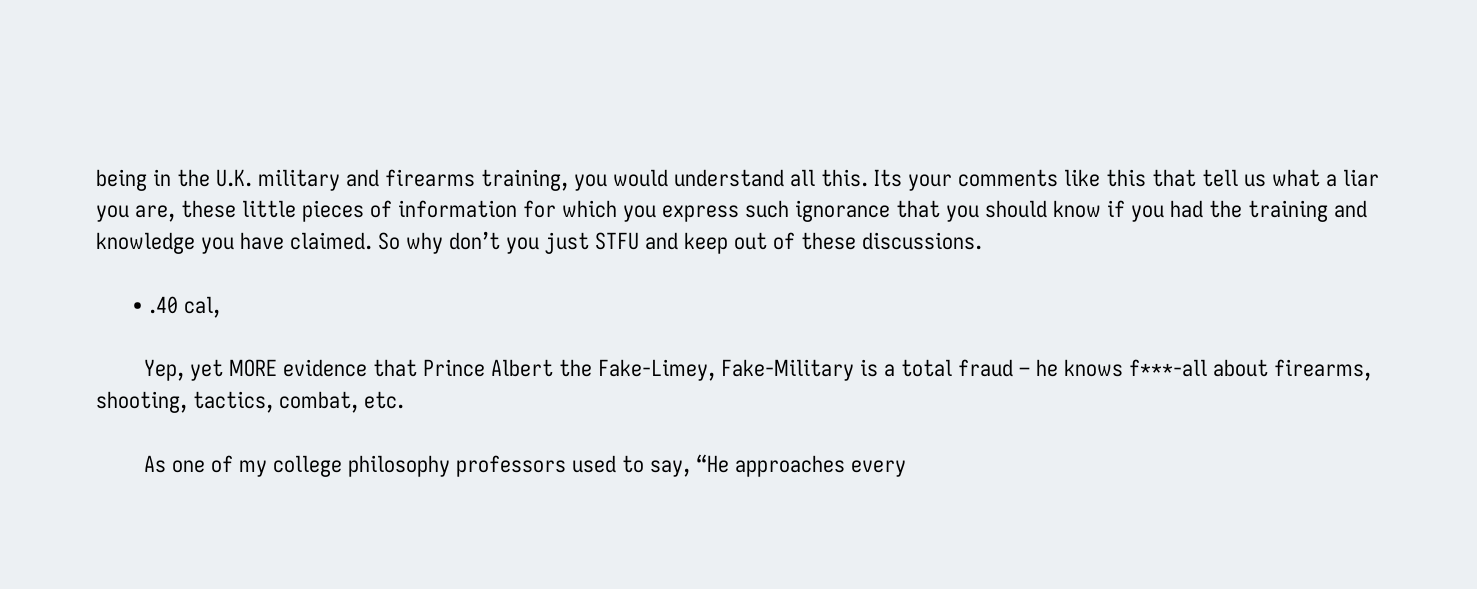being in the U.K. military and firearms training, you would understand all this. Its your comments like this that tell us what a liar you are, these little pieces of information for which you express such ignorance that you should know if you had the training and knowledge you have claimed. So why don’t you just STFU and keep out of these discussions.

      • .40 cal,

        Yep, yet MORE evidence that Prince Albert the Fake-Limey, Fake-Military is a total fraud – he knows f***-all about firearms, shooting, tactics, combat, etc.

        As one of my college philosophy professors used to say, “He approaches every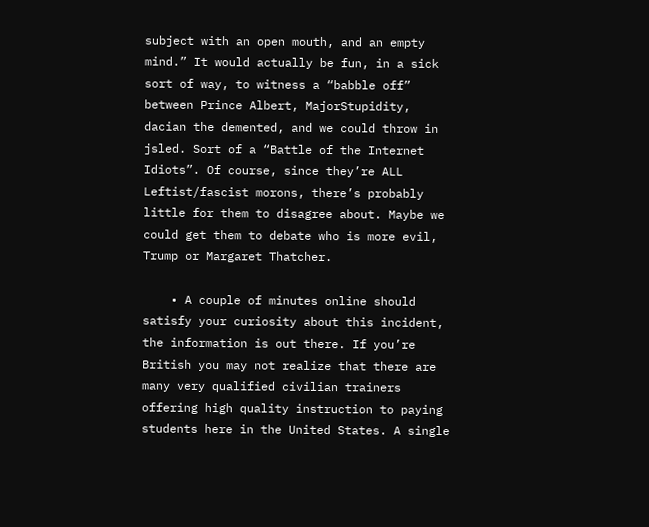subject with an open mouth, and an empty mind.” It would actually be fun, in a sick sort of way, to witness a “babble off” between Prince Albert, MajorStupidity, dacian the demented, and we could throw in jsled. Sort of a “Battle of the Internet Idiots”. Of course, since they’re ALL Leftist/fascist morons, there’s probably little for them to disagree about. Maybe we could get them to debate who is more evil, Trump or Margaret Thatcher.

    • A couple of minutes online should satisfy your curiosity about this incident, the information is out there. If you’re British you may not realize that there are many very qualified civilian trainers offering high quality instruction to paying students here in the United States. A single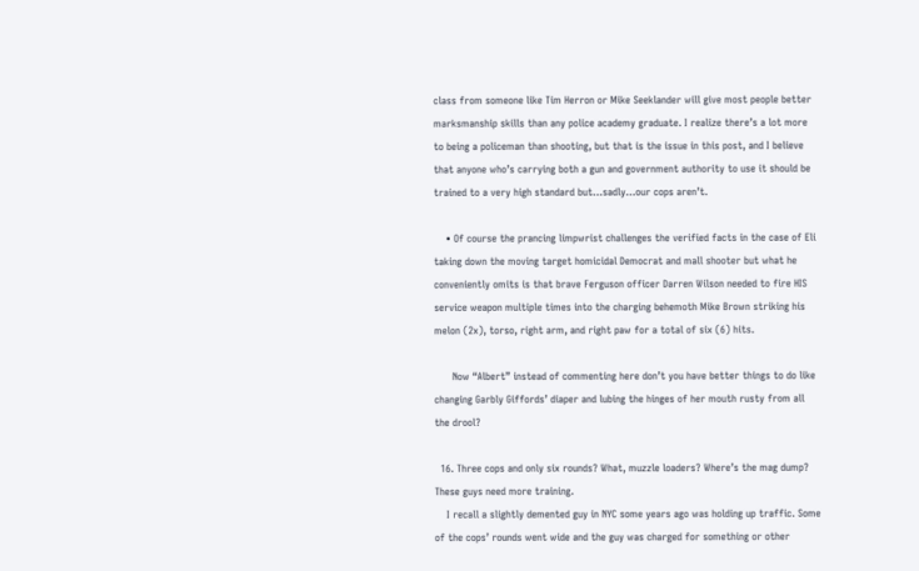class from someone like Tim Herron or Mike Seeklander will give most people better marksmanship skills than any police academy graduate. I realize there’s a lot more to being a policeman than shooting, but that is the issue in this post, and I believe that anyone who’s carrying both a gun and government authority to use it should be trained to a very high standard but…sadly…our cops aren’t.

    • Of course the prancing limpwrist challenges the verified facts in the case of Eli taking down the moving target homicidal Democrat and mall shooter but what he conveniently omits is that brave Ferguson officer Darren Wilson needed to fire HIS service weapon multiple times into the charging behemoth Mike Brown striking his melon (2x), torso, right arm, and right paw for a total of six (6) hits.

      Now “Albert” instead of commenting here don’t you have better things to do like changing Garbly Giffords’ diaper and lubing the hinges of her mouth rusty from all the drool?

  16. Three cops and only six rounds? What, muzzle loaders? Where’s the mag dump? These guys need more training.
    I recall a slightly demented guy in NYC some years ago was holding up traffic. Some of the cops’ rounds went wide and the guy was charged for something or other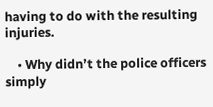having to do with the resulting injuries.

    • Why didn’t the police officers simply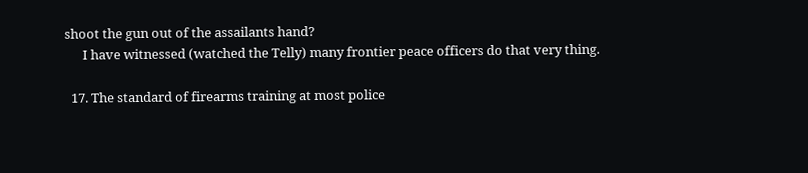shoot the gun out of the assailants hand?
      I have witnessed (watched the Telly) many frontier peace officers do that very thing.

  17. The standard of firearms training at most police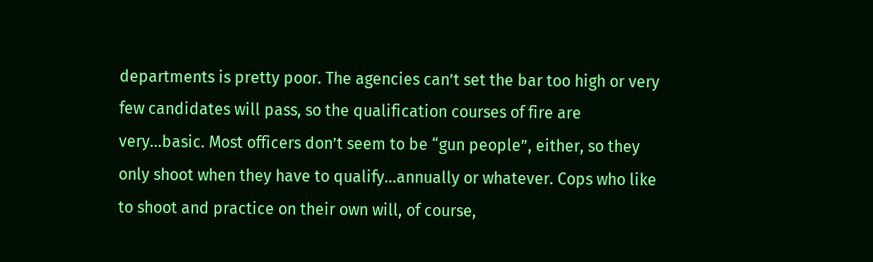departments is pretty poor. The agencies can’t set the bar too high or very few candidates will pass, so the qualification courses of fire are very…basic. Most officers don’t seem to be “gun people”, either, so they only shoot when they have to qualify…annually or whatever. Cops who like to shoot and practice on their own will, of course,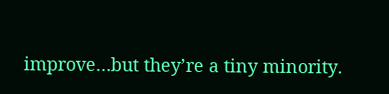improve…but they’re a tiny minority.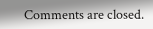Comments are closed.